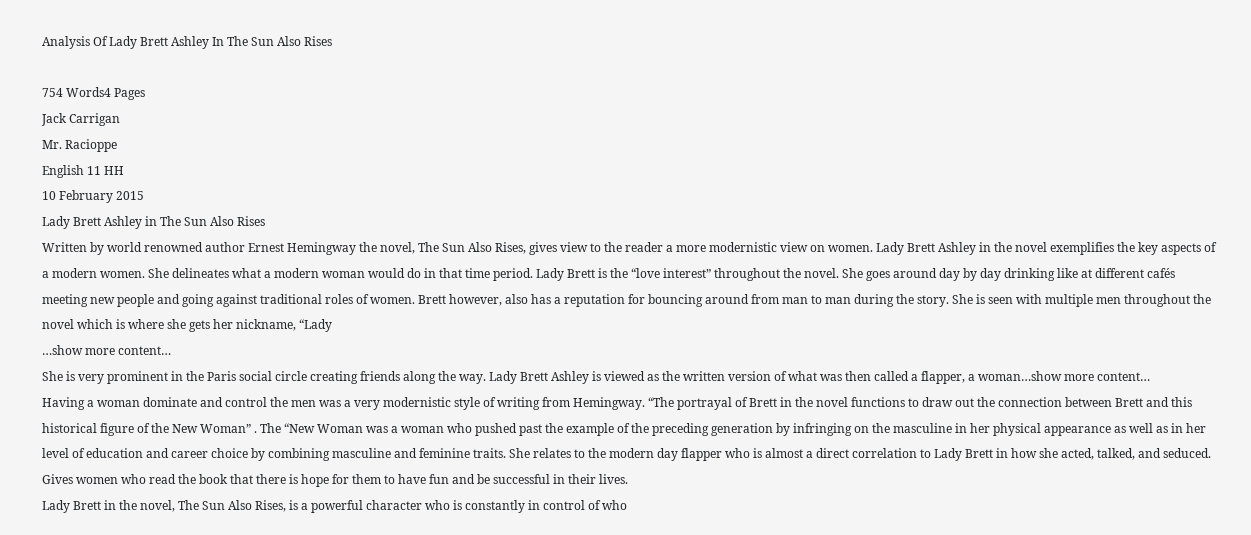Analysis Of Lady Brett Ashley In The Sun Also Rises

754 Words4 Pages
Jack Carrigan
Mr. Racioppe
English 11 HH
10 February 2015
Lady Brett Ashley in The Sun Also Rises
Written by world renowned author Ernest Hemingway the novel, The Sun Also Rises, gives view to the reader a more modernistic view on women. Lady Brett Ashley in the novel exemplifies the key aspects of a modern women. She delineates what a modern woman would do in that time period. Lady Brett is the “love interest” throughout the novel. She goes around day by day drinking like at different cafés meeting new people and going against traditional roles of women. Brett however, also has a reputation for bouncing around from man to man during the story. She is seen with multiple men throughout the novel which is where she gets her nickname, “Lady
…show more content…
She is very prominent in the Paris social circle creating friends along the way. Lady Brett Ashley is viewed as the written version of what was then called a flapper, a woman…show more content…
Having a woman dominate and control the men was a very modernistic style of writing from Hemingway. “The portrayal of Brett in the novel functions to draw out the connection between Brett and this historical figure of the New Woman” . The “New Woman was a woman who pushed past the example of the preceding generation by infringing on the masculine in her physical appearance as well as in her level of education and career choice by combining masculine and feminine traits. She relates to the modern day flapper who is almost a direct correlation to Lady Brett in how she acted, talked, and seduced. Gives women who read the book that there is hope for them to have fun and be successful in their lives.
Lady Brett in the novel, The Sun Also Rises, is a powerful character who is constantly in control of who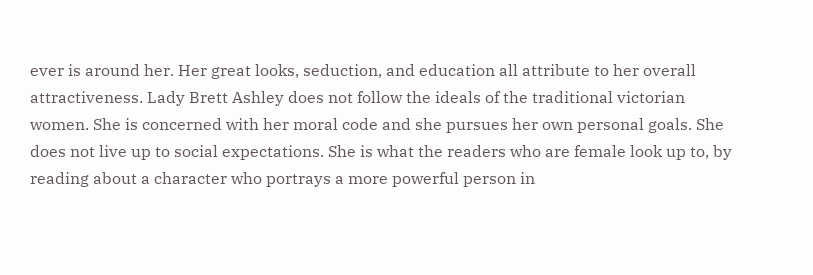ever is around her. Her great looks, seduction, and education all attribute to her overall attractiveness. Lady Brett Ashley does not follow the ideals of the traditional victorian women. She is concerned with her moral code and she pursues her own personal goals. She does not live up to social expectations. She is what the readers who are female look up to, by reading about a character who portrays a more powerful person in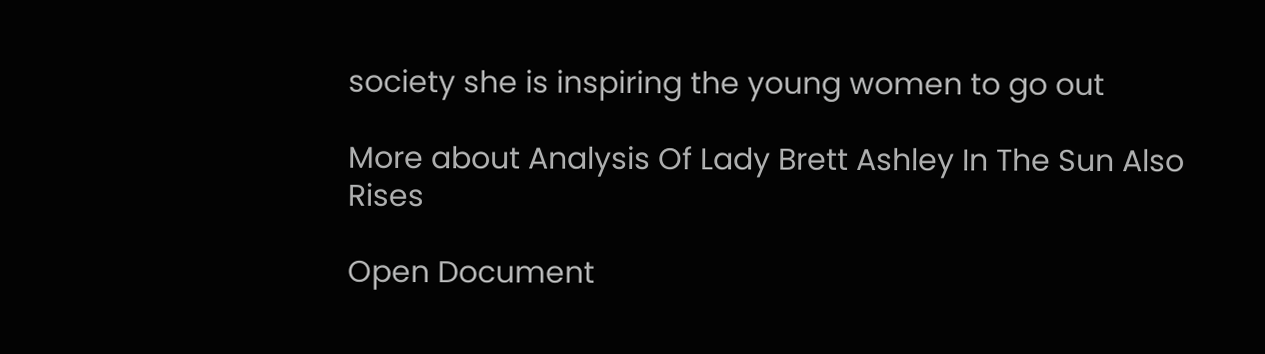society she is inspiring the young women to go out

More about Analysis Of Lady Brett Ashley In The Sun Also Rises

Open Document